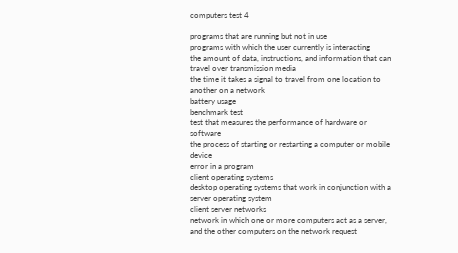computers test 4

programs that are running but not in use
programs with which the user currently is interacting
the amount of data, instructions, and information that can travel over transmission media
the time it takes a signal to travel from one location to another on a network
battery usage
benchmark test
test that measures the performance of hardware or software
the process of starting or restarting a computer or mobile device
error in a program
client operating systems
desktop operating systems that work in conjunction with a server operating system
client server networks
network in which one or more computers act as a server, and the other computers on the network request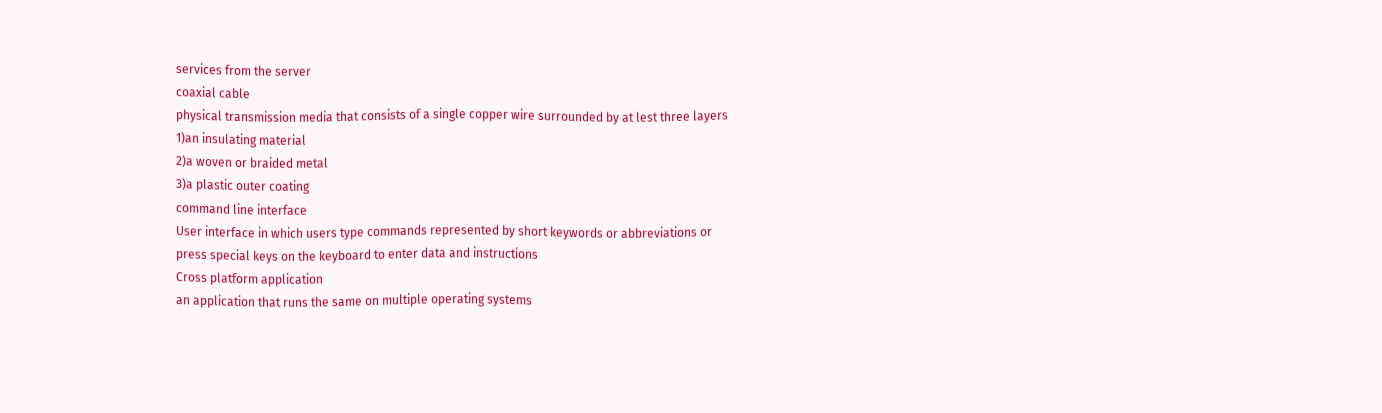services from the server
coaxial cable
physical transmission media that consists of a single copper wire surrounded by at lest three layers
1)an insulating material
2)a woven or braided metal
3)a plastic outer coating
command line interface
User interface in which users type commands represented by short keywords or abbreviations or press special keys on the keyboard to enter data and instructions
Cross platform application
an application that runs the same on multiple operating systems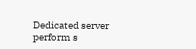Dedicated server
perform s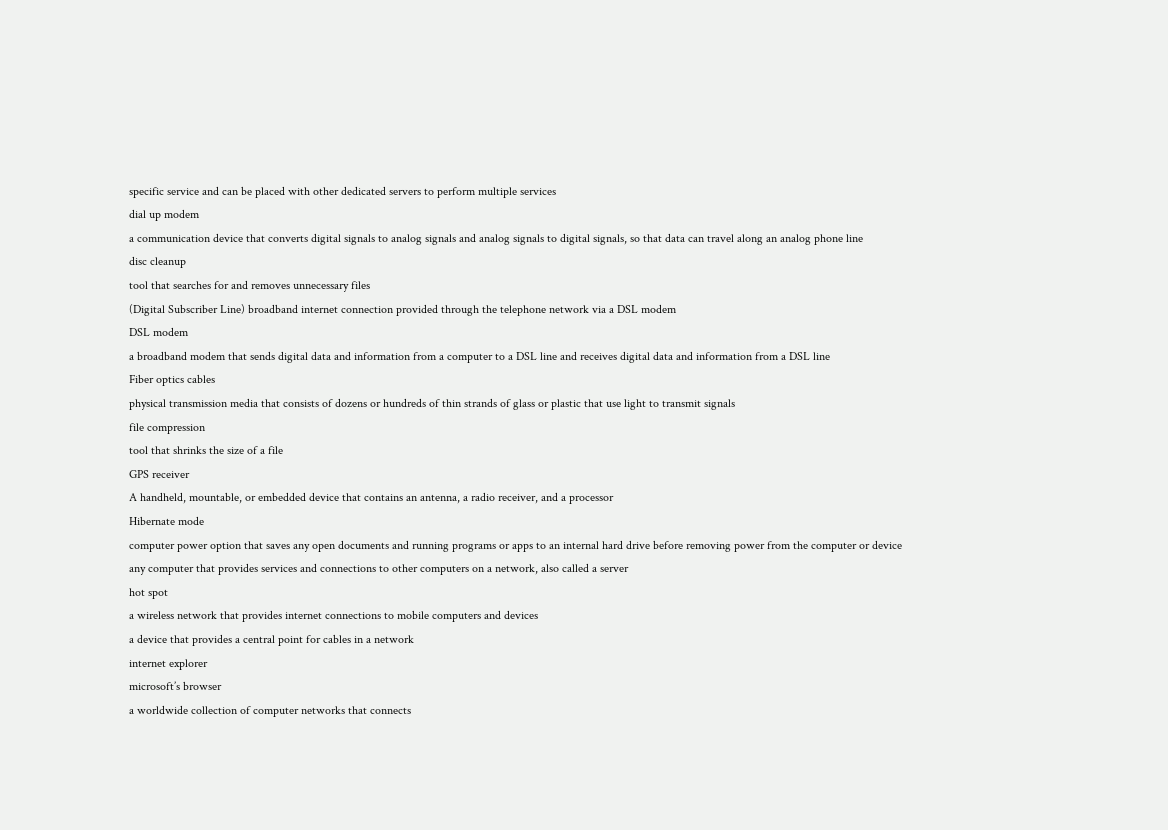specific service and can be placed with other dedicated servers to perform multiple services
dial up modem
a communication device that converts digital signals to analog signals and analog signals to digital signals, so that data can travel along an analog phone line
disc cleanup
tool that searches for and removes unnecessary files
(Digital Subscriber Line) broadband internet connection provided through the telephone network via a DSL modem
DSL modem
a broadband modem that sends digital data and information from a computer to a DSL line and receives digital data and information from a DSL line
Fiber optics cables
physical transmission media that consists of dozens or hundreds of thin strands of glass or plastic that use light to transmit signals
file compression
tool that shrinks the size of a file
GPS receiver
A handheld, mountable, or embedded device that contains an antenna, a radio receiver, and a processor
Hibernate mode
computer power option that saves any open documents and running programs or apps to an internal hard drive before removing power from the computer or device
any computer that provides services and connections to other computers on a network, also called a server
hot spot
a wireless network that provides internet connections to mobile computers and devices
a device that provides a central point for cables in a network
internet explorer
microsoft’s browser
a worldwide collection of computer networks that connects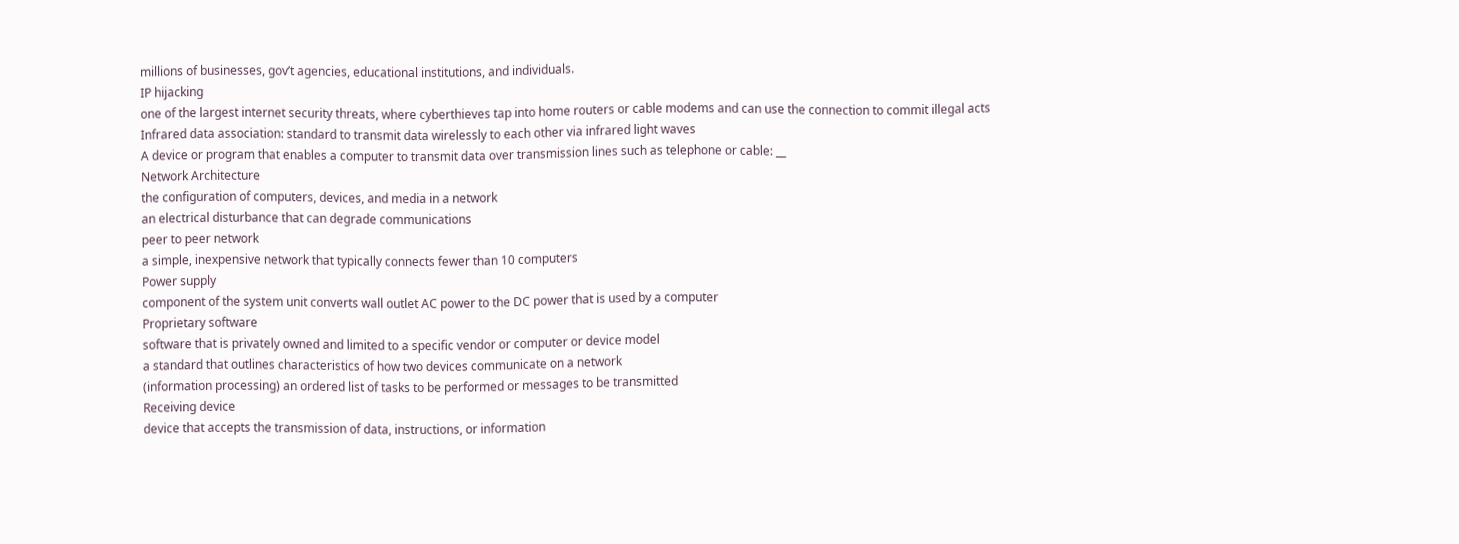millions of businesses, gov’t agencies, educational institutions, and individuals.
IP hijacking
one of the largest internet security threats, where cyberthieves tap into home routers or cable modems and can use the connection to commit illegal acts
Infrared data association: standard to transmit data wirelessly to each other via infrared light waves
A device or program that enables a computer to transmit data over transmission lines such as telephone or cable: __
Network Architecture
the configuration of computers, devices, and media in a network
an electrical disturbance that can degrade communications
peer to peer network
a simple, inexpensive network that typically connects fewer than 10 computers
Power supply
component of the system unit converts wall outlet AC power to the DC power that is used by a computer
Proprietary software
software that is privately owned and limited to a specific vendor or computer or device model
a standard that outlines characteristics of how two devices communicate on a network
(information processing) an ordered list of tasks to be performed or messages to be transmitted
Receiving device
device that accepts the transmission of data, instructions, or information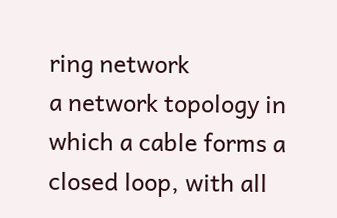ring network
a network topology in which a cable forms a closed loop, with all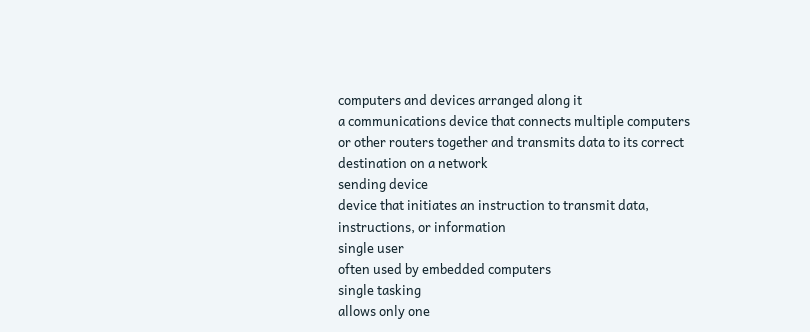computers and devices arranged along it
a communications device that connects multiple computers or other routers together and transmits data to its correct destination on a network
sending device
device that initiates an instruction to transmit data, instructions, or information
single user
often used by embedded computers
single tasking
allows only one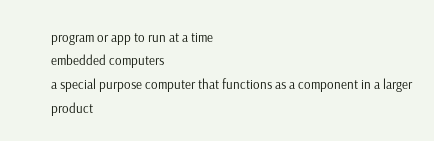program or app to run at a time
embedded computers
a special purpose computer that functions as a component in a larger product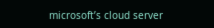microsoft’s cloud server